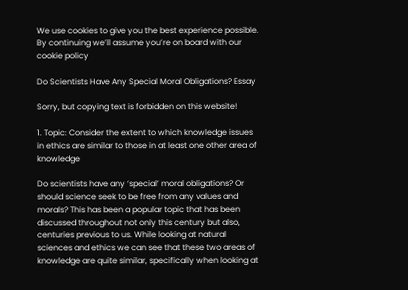We use cookies to give you the best experience possible. By continuing we’ll assume you’re on board with our cookie policy

Do Scientists Have Any Special Moral Obligations? Essay

Sorry, but copying text is forbidden on this website!

1. Topic: Consider the extent to which knowledge issues in ethics are similar to those in at least one other area of knowledge

Do scientists have any ‘special’ moral obligations? Or should science seek to be free from any values and morals? This has been a popular topic that has been discussed throughout not only this century but also, centuries previous to us. While looking at natural sciences and ethics we can see that these two areas of knowledge are quite similar, specifically when looking at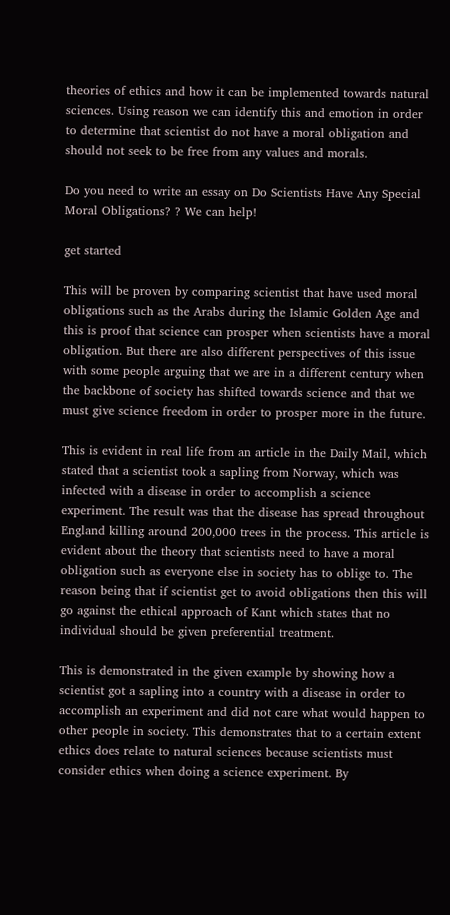theories of ethics and how it can be implemented towards natural sciences. Using reason we can identify this and emotion in order to determine that scientist do not have a moral obligation and should not seek to be free from any values and morals.

Do you need to write an essay on Do Scientists Have Any Special Moral Obligations? ? We can help!

get started

This will be proven by comparing scientist that have used moral obligations such as the Arabs during the Islamic Golden Age and this is proof that science can prosper when scientists have a moral obligation. But there are also different perspectives of this issue with some people arguing that we are in a different century when the backbone of society has shifted towards science and that we must give science freedom in order to prosper more in the future.

This is evident in real life from an article in the Daily Mail, which stated that a scientist took a sapling from Norway, which was infected with a disease in order to accomplish a science experiment. The result was that the disease has spread throughout England killing around 200,000 trees in the process. This article is evident about the theory that scientists need to have a moral obligation such as everyone else in society has to oblige to. The reason being that if scientist get to avoid obligations then this will go against the ethical approach of Kant which states that no individual should be given preferential treatment.

This is demonstrated in the given example by showing how a scientist got a sapling into a country with a disease in order to accomplish an experiment and did not care what would happen to other people in society. This demonstrates that to a certain extent ethics does relate to natural sciences because scientists must consider ethics when doing a science experiment. By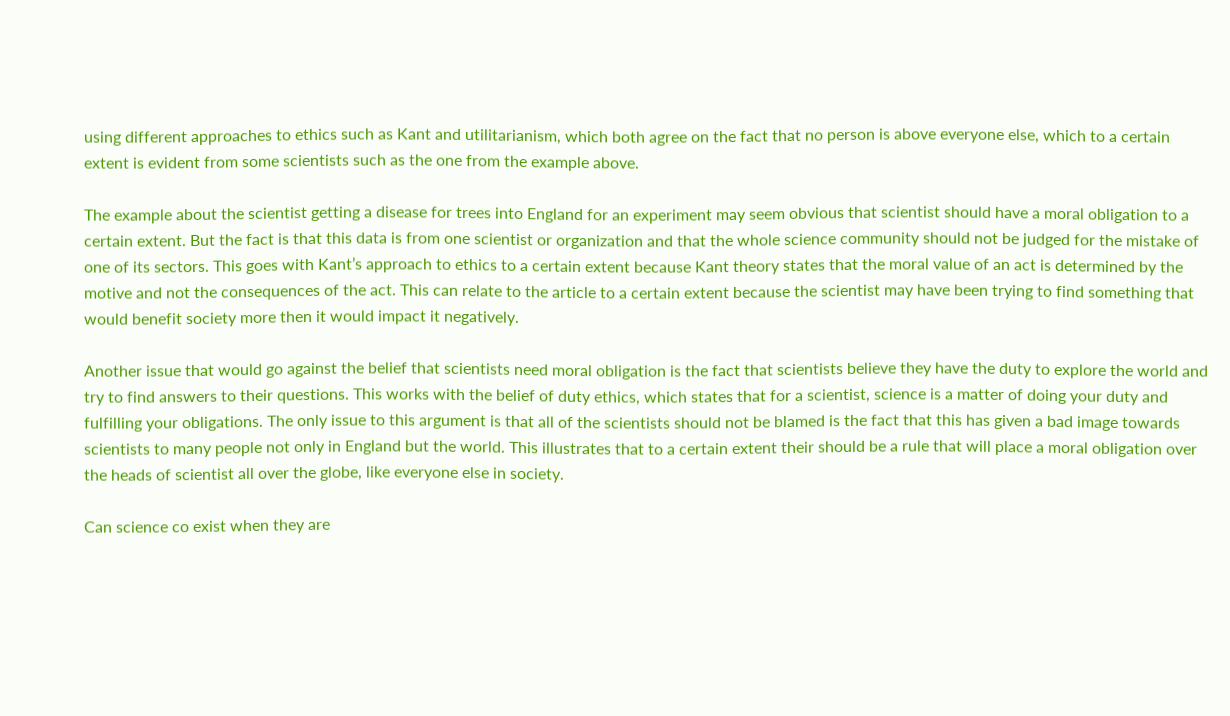using different approaches to ethics such as Kant and utilitarianism, which both agree on the fact that no person is above everyone else, which to a certain extent is evident from some scientists such as the one from the example above.

The example about the scientist getting a disease for trees into England for an experiment may seem obvious that scientist should have a moral obligation to a certain extent. But the fact is that this data is from one scientist or organization and that the whole science community should not be judged for the mistake of one of its sectors. This goes with Kant’s approach to ethics to a certain extent because Kant theory states that the moral value of an act is determined by the motive and not the consequences of the act. This can relate to the article to a certain extent because the scientist may have been trying to find something that would benefit society more then it would impact it negatively.

Another issue that would go against the belief that scientists need moral obligation is the fact that scientists believe they have the duty to explore the world and try to find answers to their questions. This works with the belief of duty ethics, which states that for a scientist, science is a matter of doing your duty and fulfilling your obligations. The only issue to this argument is that all of the scientists should not be blamed is the fact that this has given a bad image towards scientists to many people not only in England but the world. This illustrates that to a certain extent their should be a rule that will place a moral obligation over the heads of scientist all over the globe, like everyone else in society.

Can science co exist when they are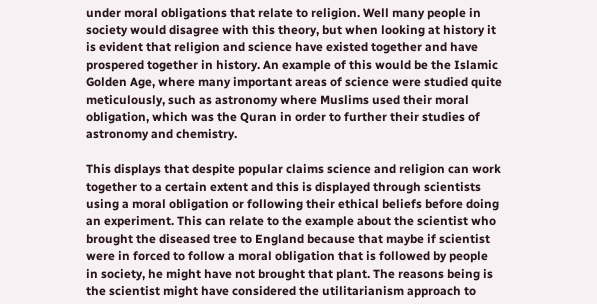under moral obligations that relate to religion. Well many people in society would disagree with this theory, but when looking at history it is evident that religion and science have existed together and have prospered together in history. An example of this would be the Islamic Golden Age, where many important areas of science were studied quite meticulously, such as astronomy where Muslims used their moral obligation, which was the Quran in order to further their studies of astronomy and chemistry.

This displays that despite popular claims science and religion can work together to a certain extent and this is displayed through scientists using a moral obligation or following their ethical beliefs before doing an experiment. This can relate to the example about the scientist who brought the diseased tree to England because that maybe if scientist were in forced to follow a moral obligation that is followed by people in society, he might have not brought that plant. The reasons being is the scientist might have considered the utilitarianism approach to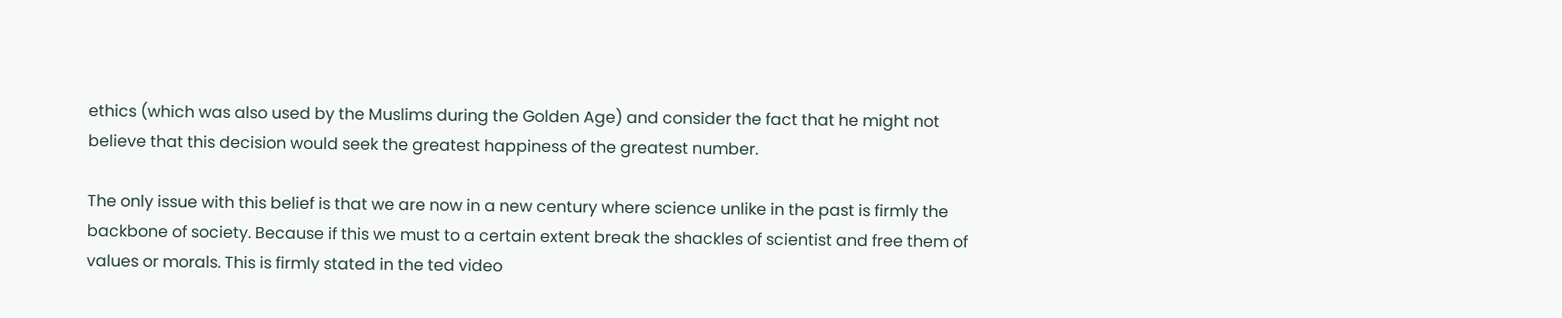ethics (which was also used by the Muslims during the Golden Age) and consider the fact that he might not believe that this decision would seek the greatest happiness of the greatest number.

The only issue with this belief is that we are now in a new century where science unlike in the past is firmly the backbone of society. Because if this we must to a certain extent break the shackles of scientist and free them of values or morals. This is firmly stated in the ted video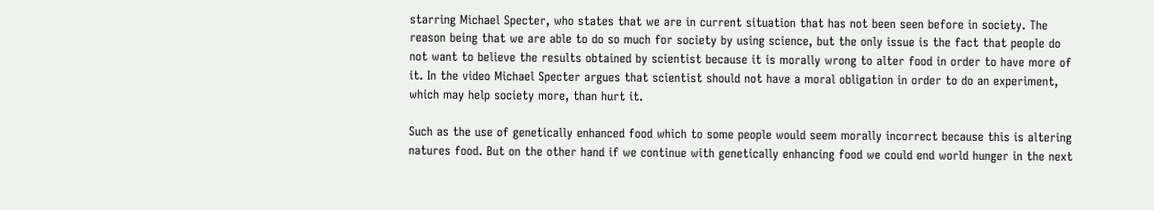starring Michael Specter, who states that we are in current situation that has not been seen before in society. The reason being that we are able to do so much for society by using science, but the only issue is the fact that people do not want to believe the results obtained by scientist because it is morally wrong to alter food in order to have more of it. In the video Michael Specter argues that scientist should not have a moral obligation in order to do an experiment, which may help society more, than hurt it.

Such as the use of genetically enhanced food which to some people would seem morally incorrect because this is altering natures food. But on the other hand if we continue with genetically enhancing food we could end world hunger in the next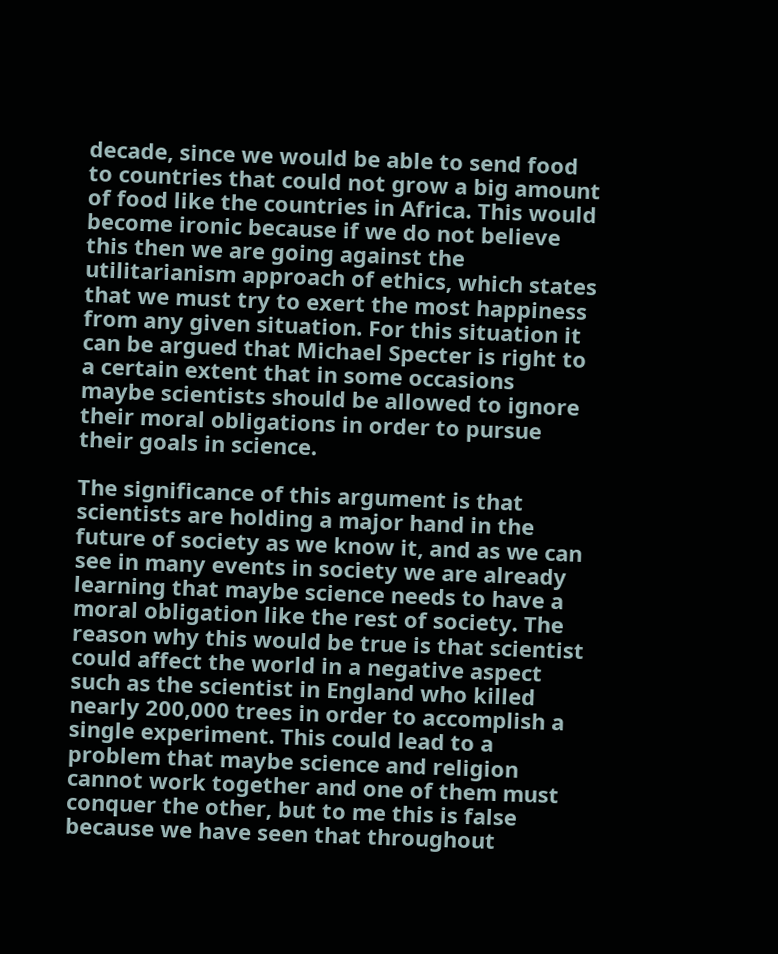decade, since we would be able to send food to countries that could not grow a big amount of food like the countries in Africa. This would become ironic because if we do not believe this then we are going against the utilitarianism approach of ethics, which states that we must try to exert the most happiness from any given situation. For this situation it can be argued that Michael Specter is right to a certain extent that in some occasions maybe scientists should be allowed to ignore their moral obligations in order to pursue their goals in science.

The significance of this argument is that scientists are holding a major hand in the future of society as we know it, and as we can see in many events in society we are already learning that maybe science needs to have a moral obligation like the rest of society. The reason why this would be true is that scientist could affect the world in a negative aspect such as the scientist in England who killed nearly 200,000 trees in order to accomplish a single experiment. This could lead to a problem that maybe science and religion cannot work together and one of them must conquer the other, but to me this is false because we have seen that throughout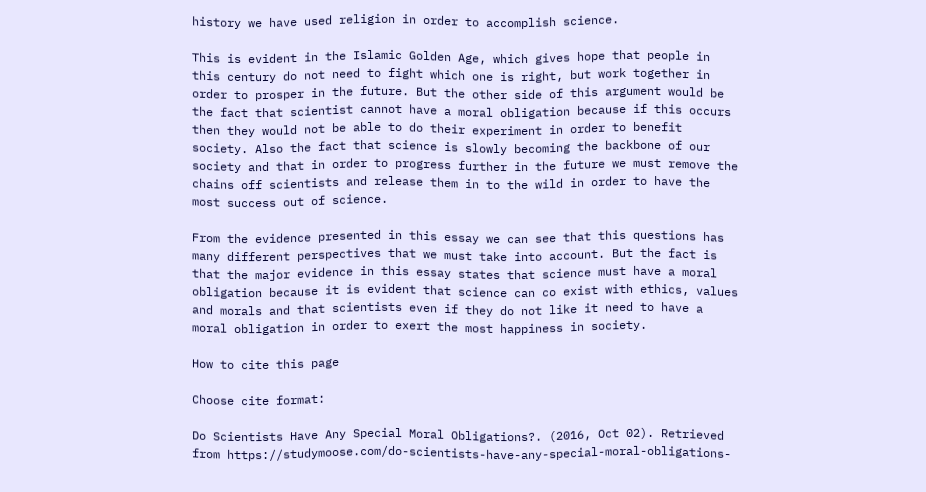history we have used religion in order to accomplish science.

This is evident in the Islamic Golden Age, which gives hope that people in this century do not need to fight which one is right, but work together in order to prosper in the future. But the other side of this argument would be the fact that scientist cannot have a moral obligation because if this occurs then they would not be able to do their experiment in order to benefit society. Also the fact that science is slowly becoming the backbone of our society and that in order to progress further in the future we must remove the chains off scientists and release them in to the wild in order to have the most success out of science.

From the evidence presented in this essay we can see that this questions has many different perspectives that we must take into account. But the fact is that the major evidence in this essay states that science must have a moral obligation because it is evident that science can co exist with ethics, values and morals and that scientists even if they do not like it need to have a moral obligation in order to exert the most happiness in society.

How to cite this page

Choose cite format:

Do Scientists Have Any Special Moral Obligations?. (2016, Oct 02). Retrieved from https://studymoose.com/do-scientists-have-any-special-moral-obligations-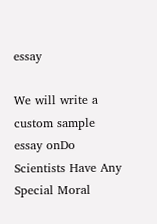essay

We will write a custom sample essay onDo Scientists Have Any Special Moral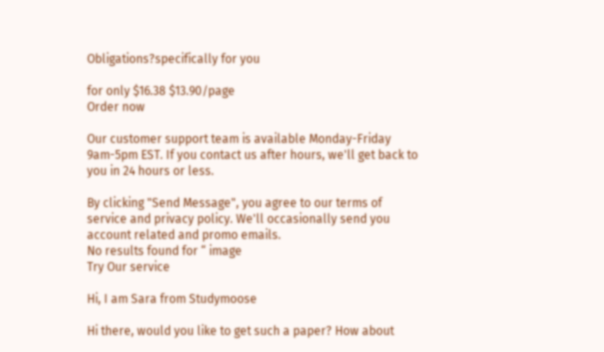Obligations?specifically for you

for only $16.38 $13.90/page
Order now

Our customer support team is available Monday-Friday 9am-5pm EST. If you contact us after hours, we'll get back to you in 24 hours or less.

By clicking "Send Message", you agree to our terms of service and privacy policy. We'll occasionally send you account related and promo emails.
No results found for “ image
Try Our service

Hi, I am Sara from Studymoose

Hi there, would you like to get such a paper? How about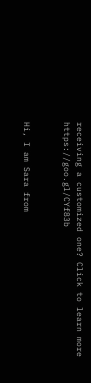receiving a customized one? Click to learn more https://goo.gl/CYf83b


Hi, I am Sara from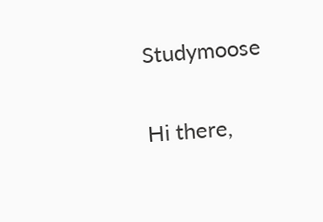Studymoose

Hi there,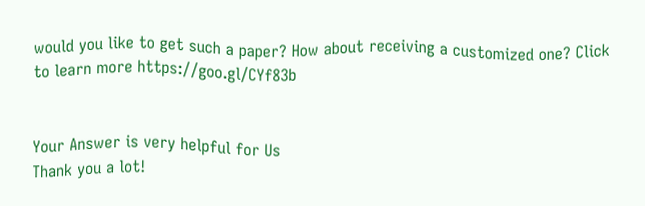would you like to get such a paper? How about receiving a customized one? Click to learn more https://goo.gl/CYf83b


Your Answer is very helpful for Us
Thank you a lot!